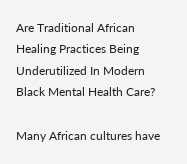Are Traditional African Healing Practices Being Underutilized In Modern Black Mental Health Care?

Many African cultures have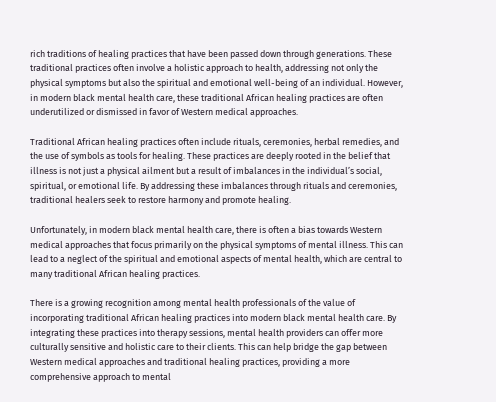rich traditions of healing practices that have been passed down through generations. These traditional practices often involve a holistic approach to health, addressing not only the physical symptoms but also the spiritual and emotional well-being of an individual. However, in modern black mental health care, these traditional African healing practices are often underutilized or dismissed in favor of Western medical approaches.

Traditional African healing practices often include rituals, ceremonies, herbal remedies, and the use of symbols as tools for healing. These practices are deeply rooted in the belief that illness is not just a physical ailment but a result of imbalances in the individual’s social, spiritual, or emotional life. By addressing these imbalances through rituals and ceremonies, traditional healers seek to restore harmony and promote healing.

Unfortunately, in modern black mental health care, there is often a bias towards Western medical approaches that focus primarily on the physical symptoms of mental illness. This can lead to a neglect of the spiritual and emotional aspects of mental health, which are central to many traditional African healing practices.

There is a growing recognition among mental health professionals of the value of incorporating traditional African healing practices into modern black mental health care. By integrating these practices into therapy sessions, mental health providers can offer more culturally sensitive and holistic care to their clients. This can help bridge the gap between Western medical approaches and traditional healing practices, providing a more comprehensive approach to mental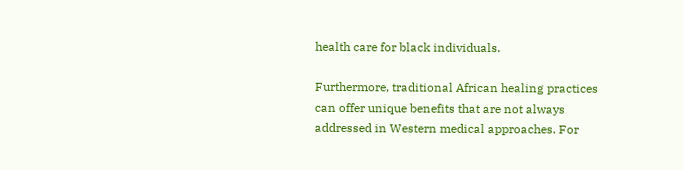health care for black individuals.

Furthermore, traditional African healing practices can offer unique benefits that are not always addressed in Western medical approaches. For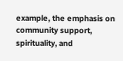example, the emphasis on community support, spirituality, and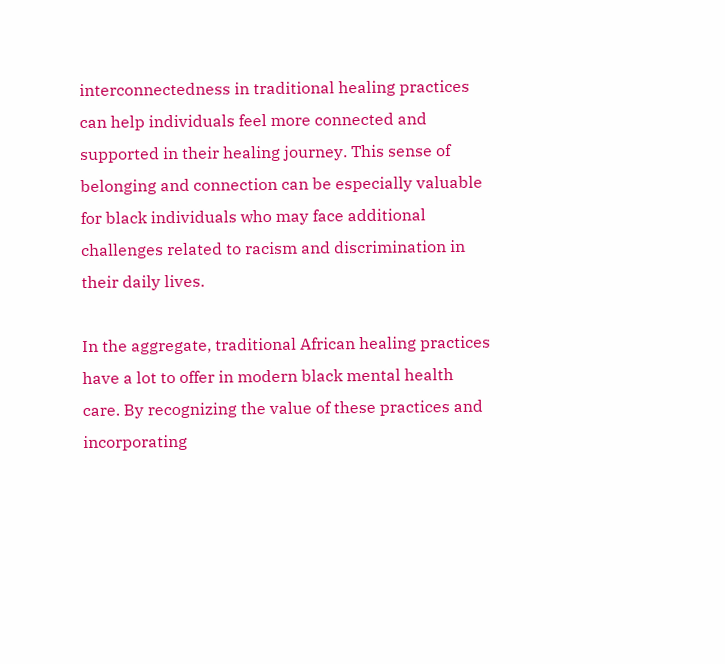interconnectedness in traditional healing practices can help individuals feel more connected and supported in their healing journey. This sense of belonging and connection can be especially valuable for black individuals who may face additional challenges related to racism and discrimination in their daily lives.

In the aggregate, traditional African healing practices have a lot to offer in modern black mental health care. By recognizing the value of these practices and incorporating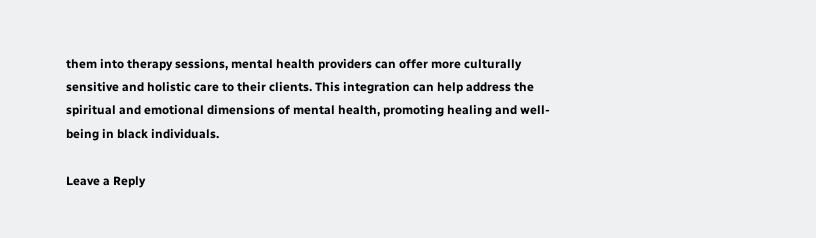them into therapy sessions, mental health providers can offer more culturally sensitive and holistic care to their clients. This integration can help address the spiritual and emotional dimensions of mental health, promoting healing and well-being in black individuals.

Leave a Reply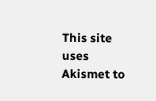This site uses Akismet to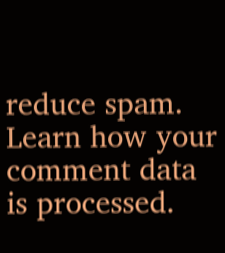reduce spam. Learn how your comment data is processed.